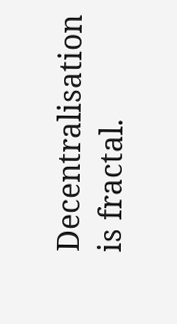Decentralisation is fractal.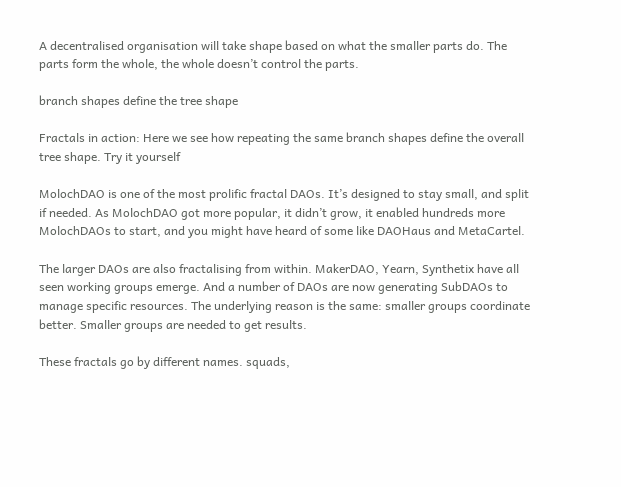A decentralised organisation will take shape based on what the smaller parts do. The parts form the whole, the whole doesn’t control the parts.

branch shapes define the tree shape

Fractals in action: Here we see how repeating the same branch shapes define the overall tree shape. Try it yourself

MolochDAO is one of the most prolific fractal DAOs. It’s designed to stay small, and split if needed. As MolochDAO got more popular, it didn’t grow, it enabled hundreds more MolochDAOs to start, and you might have heard of some like DAOHaus and MetaCartel.

The larger DAOs are also fractalising from within. MakerDAO, Yearn, Synthetix have all seen working groups emerge. And a number of DAOs are now generating SubDAOs to manage specific resources. The underlying reason is the same: smaller groups coordinate better. Smaller groups are needed to get results.

These fractals go by different names. squads,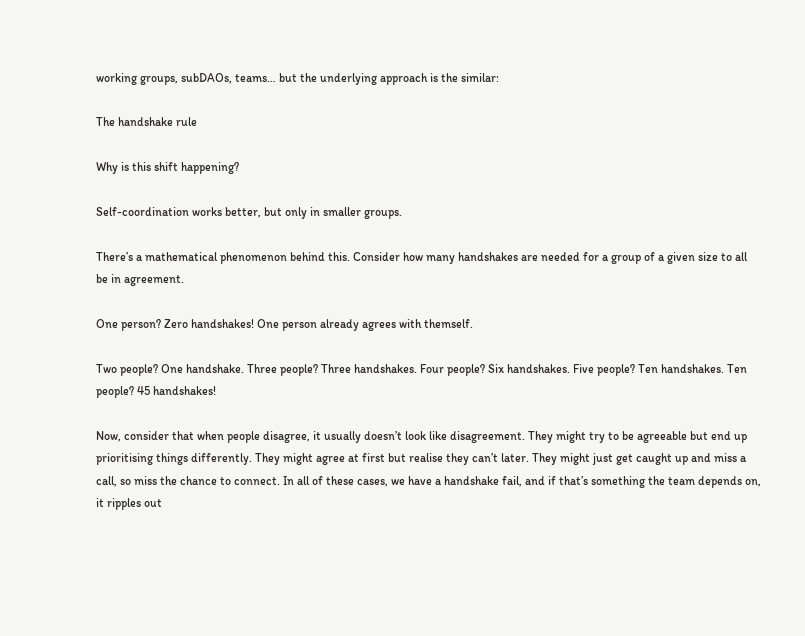working groups, subDAOs, teams… but the underlying approach is the similar:

The handshake rule

Why is this shift happening?

Self-coordination works better, but only in smaller groups.

There’s a mathematical phenomenon behind this. Consider how many handshakes are needed for a group of a given size to all be in agreement.

One person? Zero handshakes! One person already agrees with themself.

Two people? One handshake. Three people? Three handshakes. Four people? Six handshakes. Five people? Ten handshakes. Ten people? 45 handshakes!

Now, consider that when people disagree, it usually doesn’t look like disagreement. They might try to be agreeable but end up prioritising things differently. They might agree at first but realise they can’t later. They might just get caught up and miss a call, so miss the chance to connect. In all of these cases, we have a handshake fail, and if that’s something the team depends on, it ripples out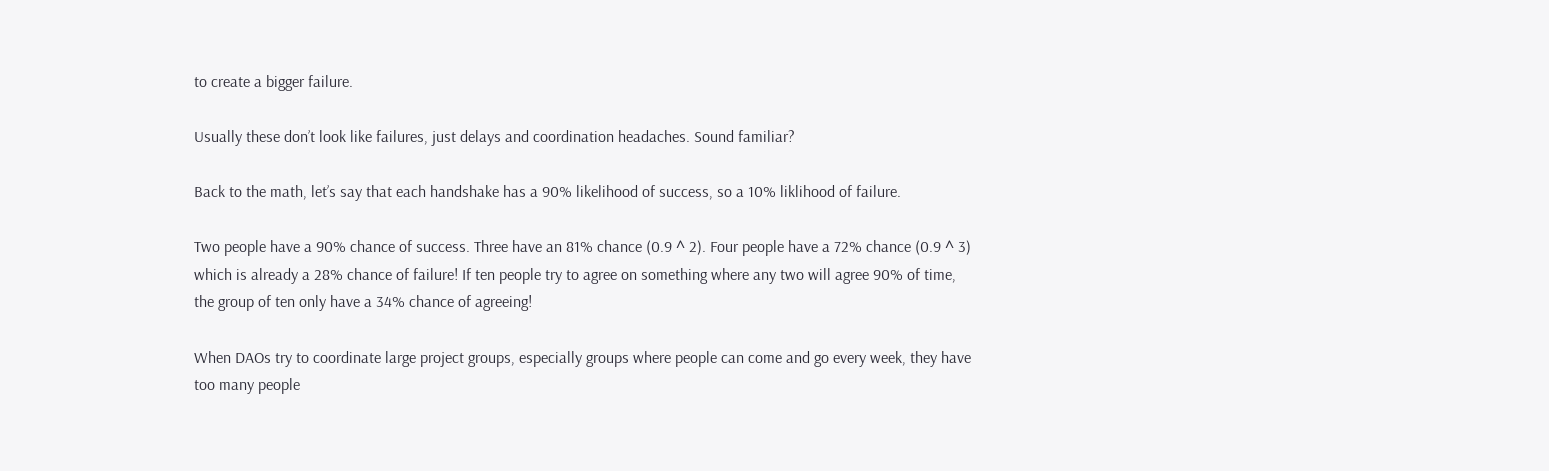to create a bigger failure.

Usually these don’t look like failures, just delays and coordination headaches. Sound familiar?

Back to the math, let’s say that each handshake has a 90% likelihood of success, so a 10% liklihood of failure.

Two people have a 90% chance of success. Three have an 81% chance (0.9 ^ 2). Four people have a 72% chance (0.9 ^ 3) which is already a 28% chance of failure! If ten people try to agree on something where any two will agree 90% of time, the group of ten only have a 34% chance of agreeing!

When DAOs try to coordinate large project groups, especially groups where people can come and go every week, they have too many people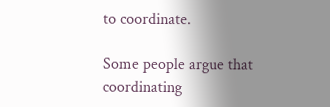to coordinate.

Some people argue that coordinating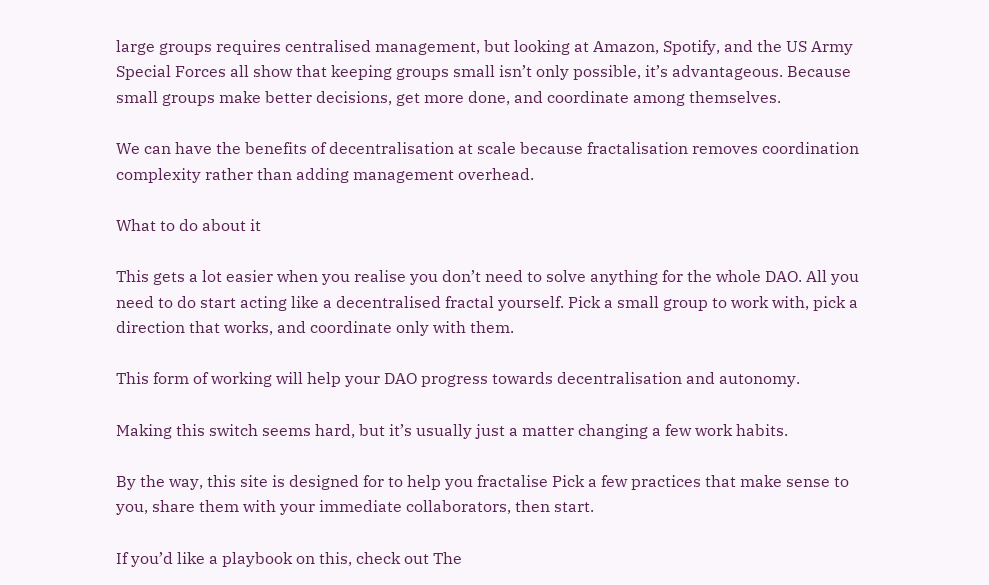large groups requires centralised management, but looking at Amazon, Spotify, and the US Army Special Forces all show that keeping groups small isn’t only possible, it’s advantageous. Because small groups make better decisions, get more done, and coordinate among themselves.

We can have the benefits of decentralisation at scale because fractalisation removes coordination complexity rather than adding management overhead.

What to do about it

This gets a lot easier when you realise you don’t need to solve anything for the whole DAO. All you need to do start acting like a decentralised fractal yourself. Pick a small group to work with, pick a direction that works, and coordinate only with them.

This form of working will help your DAO progress towards decentralisation and autonomy.

Making this switch seems hard, but it’s usually just a matter changing a few work habits.

By the way, this site is designed for to help you fractalise Pick a few practices that make sense to you, share them with your immediate collaborators, then start.

If you’d like a playbook on this, check out The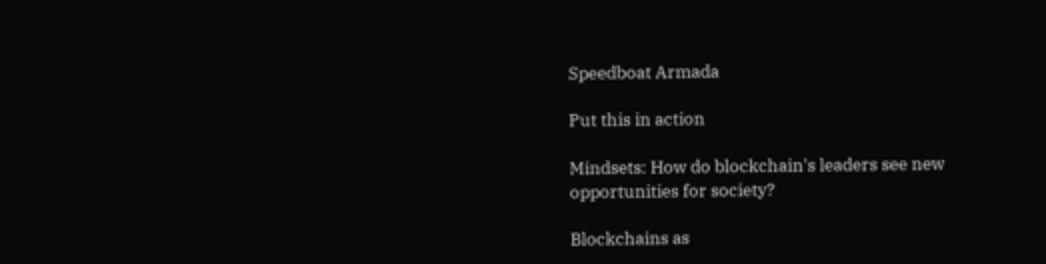Speedboat Armada

Put this in action

Mindsets: How do blockchain's leaders see new opportunities for society?

Blockchains as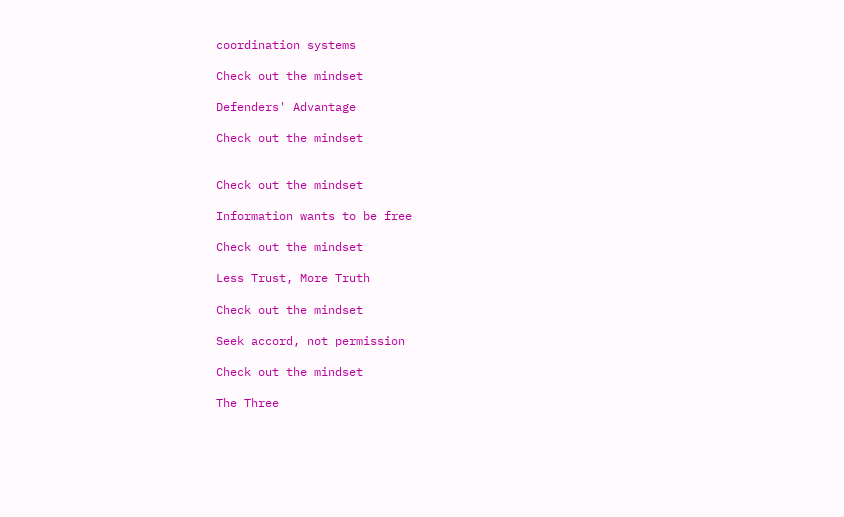coordination systems

Check out the mindset

Defenders' Advantage

Check out the mindset


Check out the mindset

Information wants to be free

Check out the mindset

Less Trust, More Truth

Check out the mindset

Seek accord, not permission

Check out the mindset

The Three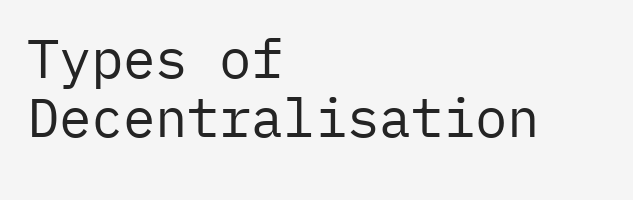Types of Decentralisation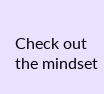Check out the mindset